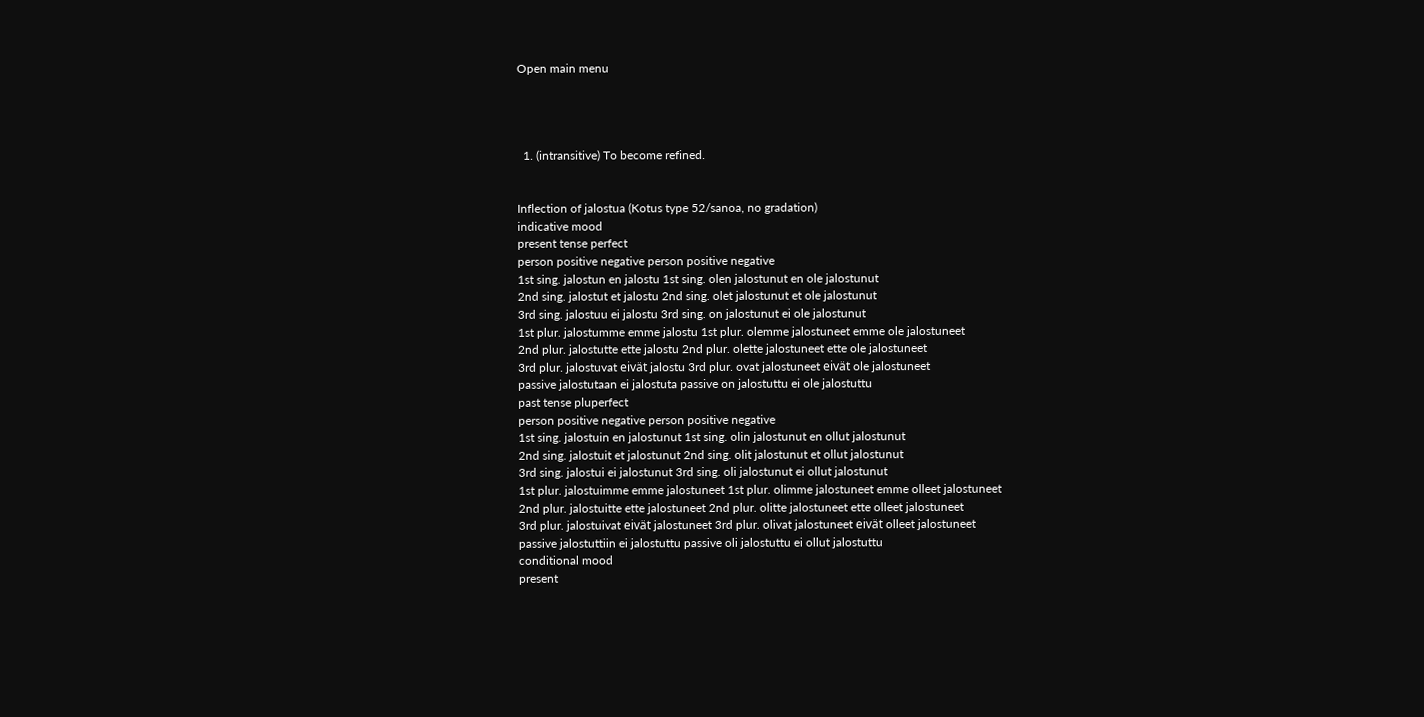Open main menu




  1. (intransitive) To become refined.


Inflection of jalostua (Kotus type 52/sanoa, no gradation)
indicative mood
present tense perfect
person positive negative person positive negative
1st sing. jalostun en jalostu 1st sing. olen jalostunut en ole jalostunut
2nd sing. jalostut et jalostu 2nd sing. olet jalostunut et ole jalostunut
3rd sing. jalostuu ei jalostu 3rd sing. on jalostunut ei ole jalostunut
1st plur. jalostumme emme jalostu 1st plur. olemme jalostuneet emme ole jalostuneet
2nd plur. jalostutte ette jalostu 2nd plur. olette jalostuneet ette ole jalostuneet
3rd plur. jalostuvat eivät jalostu 3rd plur. ovat jalostuneet eivät ole jalostuneet
passive jalostutaan ei jalostuta passive on jalostuttu ei ole jalostuttu
past tense pluperfect
person positive negative person positive negative
1st sing. jalostuin en jalostunut 1st sing. olin jalostunut en ollut jalostunut
2nd sing. jalostuit et jalostunut 2nd sing. olit jalostunut et ollut jalostunut
3rd sing. jalostui ei jalostunut 3rd sing. oli jalostunut ei ollut jalostunut
1st plur. jalostuimme emme jalostuneet 1st plur. olimme jalostuneet emme olleet jalostuneet
2nd plur. jalostuitte ette jalostuneet 2nd plur. olitte jalostuneet ette olleet jalostuneet
3rd plur. jalostuivat eivät jalostuneet 3rd plur. olivat jalostuneet eivät olleet jalostuneet
passive jalostuttiin ei jalostuttu passive oli jalostuttu ei ollut jalostuttu
conditional mood
present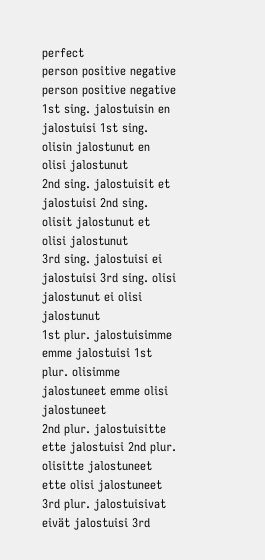perfect
person positive negative person positive negative
1st sing. jalostuisin en jalostuisi 1st sing. olisin jalostunut en olisi jalostunut
2nd sing. jalostuisit et jalostuisi 2nd sing. olisit jalostunut et olisi jalostunut
3rd sing. jalostuisi ei jalostuisi 3rd sing. olisi jalostunut ei olisi jalostunut
1st plur. jalostuisimme emme jalostuisi 1st plur. olisimme jalostuneet emme olisi jalostuneet
2nd plur. jalostuisitte ette jalostuisi 2nd plur. olisitte jalostuneet ette olisi jalostuneet
3rd plur. jalostuisivat eivät jalostuisi 3rd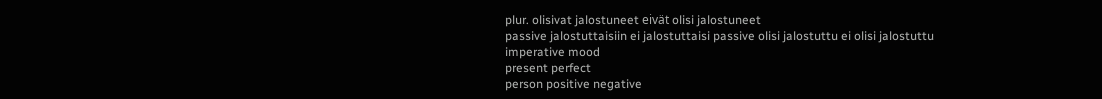plur. olisivat jalostuneet eivät olisi jalostuneet
passive jalostuttaisiin ei jalostuttaisi passive olisi jalostuttu ei olisi jalostuttu
imperative mood
present perfect
person positive negative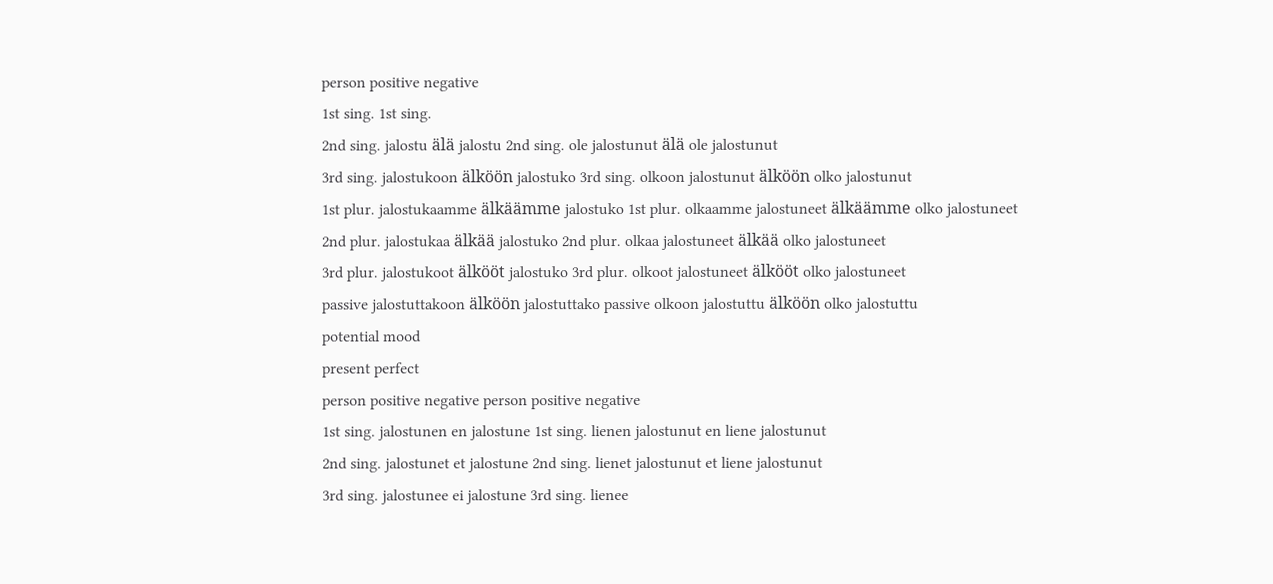person positive negative
1st sing. 1st sing.
2nd sing. jalostu älä jalostu 2nd sing. ole jalostunut älä ole jalostunut
3rd sing. jalostukoon älköön jalostuko 3rd sing. olkoon jalostunut älköön olko jalostunut
1st plur. jalostukaamme älkäämme jalostuko 1st plur. olkaamme jalostuneet älkäämme olko jalostuneet
2nd plur. jalostukaa älkää jalostuko 2nd plur. olkaa jalostuneet älkää olko jalostuneet
3rd plur. jalostukoot älkööt jalostuko 3rd plur. olkoot jalostuneet älkööt olko jalostuneet
passive jalostuttakoon älköön jalostuttako passive olkoon jalostuttu älköön olko jalostuttu
potential mood
present perfect
person positive negative person positive negative
1st sing. jalostunen en jalostune 1st sing. lienen jalostunut en liene jalostunut
2nd sing. jalostunet et jalostune 2nd sing. lienet jalostunut et liene jalostunut
3rd sing. jalostunee ei jalostune 3rd sing. lienee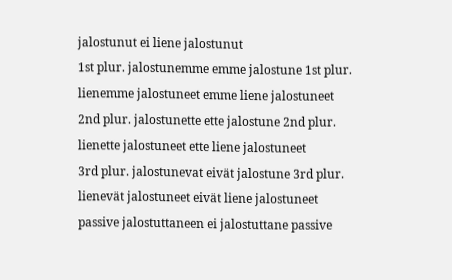jalostunut ei liene jalostunut
1st plur. jalostunemme emme jalostune 1st plur. lienemme jalostuneet emme liene jalostuneet
2nd plur. jalostunette ette jalostune 2nd plur. lienette jalostuneet ette liene jalostuneet
3rd plur. jalostunevat eivät jalostune 3rd plur. lienevät jalostuneet eivät liene jalostuneet
passive jalostuttaneen ei jalostuttane passive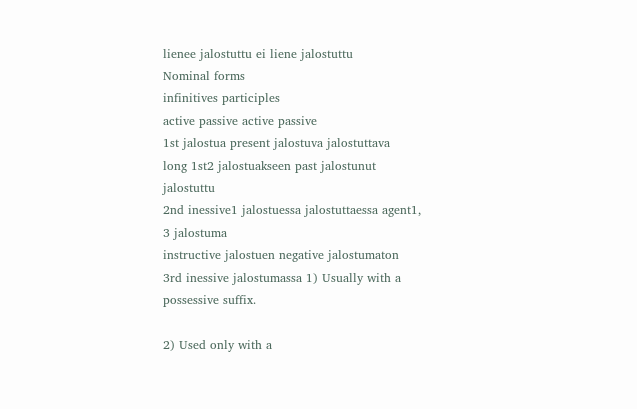lienee jalostuttu ei liene jalostuttu
Nominal forms
infinitives participles
active passive active passive
1st jalostua present jalostuva jalostuttava
long 1st2 jalostuakseen past jalostunut jalostuttu
2nd inessive1 jalostuessa jalostuttaessa agent1, 3 jalostuma
instructive jalostuen negative jalostumaton
3rd inessive jalostumassa 1) Usually with a possessive suffix.

2) Used only with a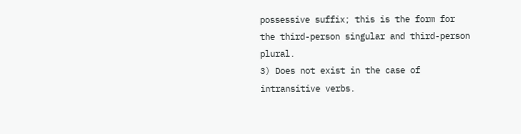possessive suffix; this is the form for the third-person singular and third-person plural.
3) Does not exist in the case of intransitive verbs.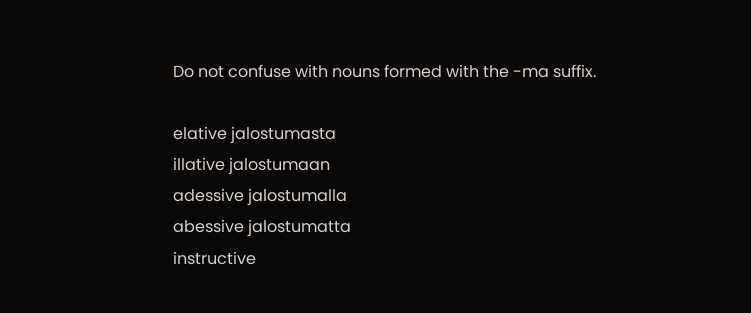Do not confuse with nouns formed with the -ma suffix.

elative jalostumasta
illative jalostumaan
adessive jalostumalla
abessive jalostumatta
instructive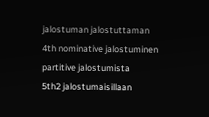jalostuman jalostuttaman
4th nominative jalostuminen
partitive jalostumista
5th2 jalostumaisillaan